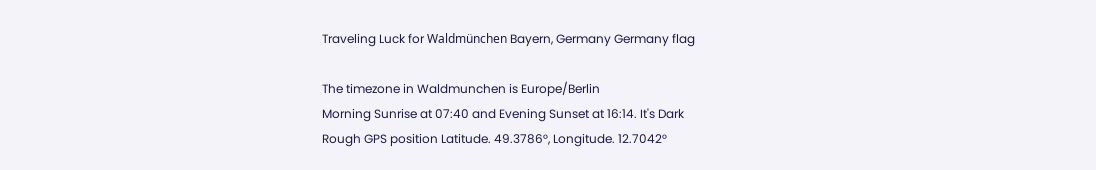Traveling Luck for Waldmünchen Bayern, Germany Germany flag

The timezone in Waldmunchen is Europe/Berlin
Morning Sunrise at 07:40 and Evening Sunset at 16:14. It's Dark
Rough GPS position Latitude. 49.3786°, Longitude. 12.7042°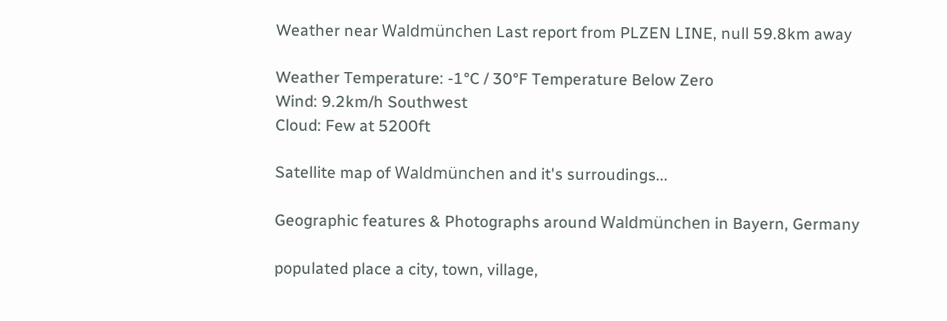Weather near Waldmünchen Last report from PLZEN LINE, null 59.8km away

Weather Temperature: -1°C / 30°F Temperature Below Zero
Wind: 9.2km/h Southwest
Cloud: Few at 5200ft

Satellite map of Waldmünchen and it's surroudings...

Geographic features & Photographs around Waldmünchen in Bayern, Germany

populated place a city, town, village,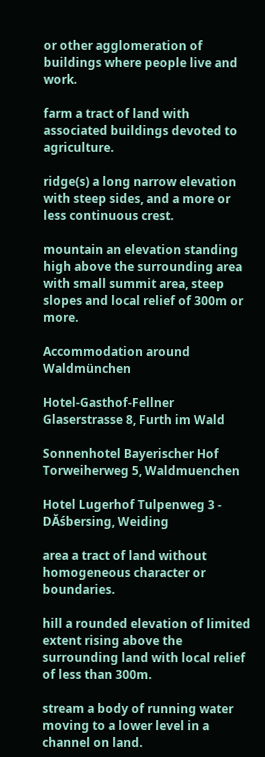or other agglomeration of buildings where people live and work.

farm a tract of land with associated buildings devoted to agriculture.

ridge(s) a long narrow elevation with steep sides, and a more or less continuous crest.

mountain an elevation standing high above the surrounding area with small summit area, steep slopes and local relief of 300m or more.

Accommodation around Waldmünchen

Hotel-Gasthof-Fellner Glaserstrasse 8, Furth im Wald

Sonnenhotel Bayerischer Hof Torweiherweg 5, Waldmuenchen

Hotel Lugerhof Tulpenweg 3 - DĂśbersing, Weiding

area a tract of land without homogeneous character or boundaries.

hill a rounded elevation of limited extent rising above the surrounding land with local relief of less than 300m.

stream a body of running water moving to a lower level in a channel on land.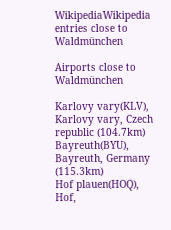WikipediaWikipedia entries close to Waldmünchen

Airports close to Waldmünchen

Karlovy vary(KLV), Karlovy vary, Czech republic (104.7km)
Bayreuth(BYU), Bayreuth, Germany (115.3km)
Hof plauen(HOQ), Hof,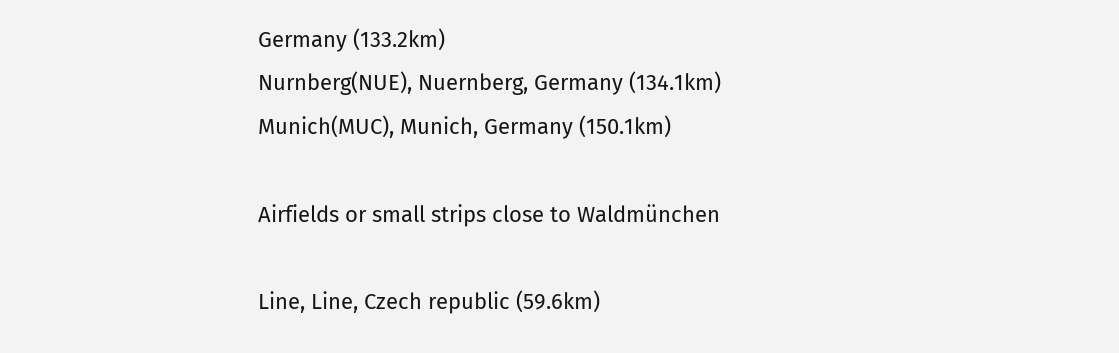Germany (133.2km)
Nurnberg(NUE), Nuernberg, Germany (134.1km)
Munich(MUC), Munich, Germany (150.1km)

Airfields or small strips close to Waldmünchen

Line, Line, Czech republic (59.6km)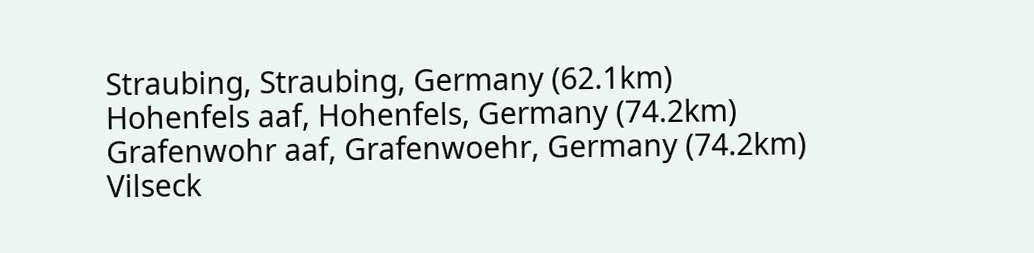Straubing, Straubing, Germany (62.1km)
Hohenfels aaf, Hohenfels, Germany (74.2km)
Grafenwohr aaf, Grafenwoehr, Germany (74.2km)
Vilseck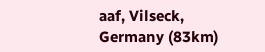aaf, Vilseck, Germany (83km)